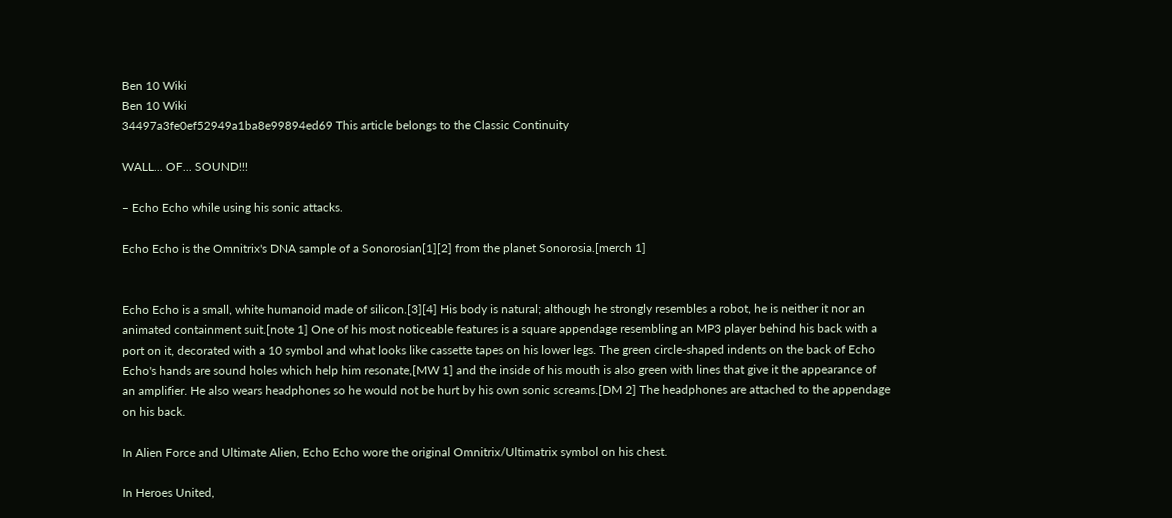Ben 10 Wiki
Ben 10 Wiki
34497a3fe0ef52949a1ba8e99894ed69 This article belongs to the Classic Continuity

WALL... OF... SOUND!!!

– Echo Echo while using his sonic attacks.

Echo Echo is the Omnitrix's DNA sample of a Sonorosian[1][2] from the planet Sonorosia.[merch 1]


Echo Echo is a small, white humanoid made of silicon.[3][4] His body is natural; although he strongly resembles a robot, he is neither it nor an animated containment suit.[note 1] One of his most noticeable features is a square appendage resembling an MP3 player behind his back with a port on it, decorated with a 10 symbol and what looks like cassette tapes on his lower legs. The green circle-shaped indents on the back of Echo Echo's hands are sound holes which help him resonate,[MW 1] and the inside of his mouth is also green with lines that give it the appearance of an amplifier. He also wears headphones so he would not be hurt by his own sonic screams.[DM 2] The headphones are attached to the appendage on his back.

In Alien Force and Ultimate Alien, Echo Echo wore the original Omnitrix/Ultimatrix symbol on his chest.

In Heroes United,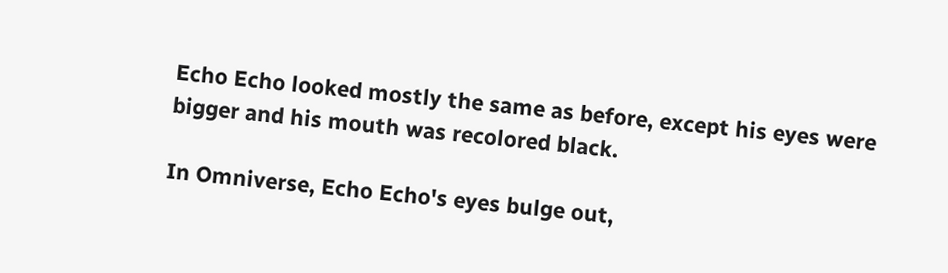Echo Echo looked mostly the same as before, except his eyes were bigger and his mouth was recolored black.

In Omniverse, Echo Echo's eyes bulge out,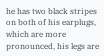he has two black stripes on both of his earplugs, which are more pronounced, his legs are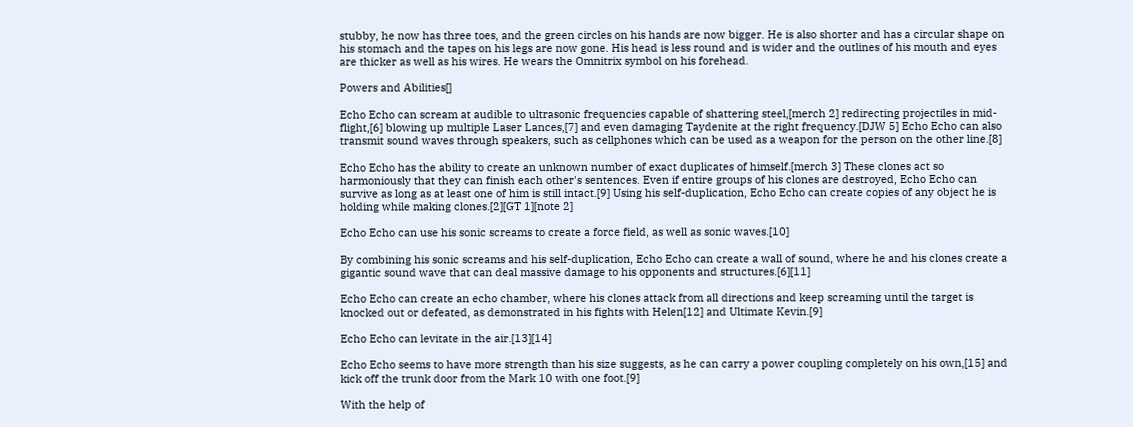stubby, he now has three toes, and the green circles on his hands are now bigger. He is also shorter and has a circular shape on his stomach and the tapes on his legs are now gone. His head is less round and is wider and the outlines of his mouth and eyes are thicker as well as his wires. He wears the Omnitrix symbol on his forehead.

Powers and Abilities[]

Echo Echo can scream at audible to ultrasonic frequencies capable of shattering steel,[merch 2] redirecting projectiles in mid-flight,[6] blowing up multiple Laser Lances,[7] and even damaging Taydenite at the right frequency.[DJW 5] Echo Echo can also transmit sound waves through speakers, such as cellphones which can be used as a weapon for the person on the other line.[8]

Echo Echo has the ability to create an unknown number of exact duplicates of himself.[merch 3] These clones act so harmoniously that they can finish each other's sentences. Even if entire groups of his clones are destroyed, Echo Echo can survive as long as at least one of him is still intact.[9] Using his self-duplication, Echo Echo can create copies of any object he is holding while making clones.[2][GT 1][note 2]

Echo Echo can use his sonic screams to create a force field, as well as sonic waves.[10]

By combining his sonic screams and his self-duplication, Echo Echo can create a wall of sound, where he and his clones create a gigantic sound wave that can deal massive damage to his opponents and structures.[6][11]

Echo Echo can create an echo chamber, where his clones attack from all directions and keep screaming until the target is knocked out or defeated, as demonstrated in his fights with Helen[12] and Ultimate Kevin.[9]

Echo Echo can levitate in the air.[13][14]

Echo Echo seems to have more strength than his size suggests, as he can carry a power coupling completely on his own,[15] and kick off the trunk door from the Mark 10 with one foot.[9]

With the help of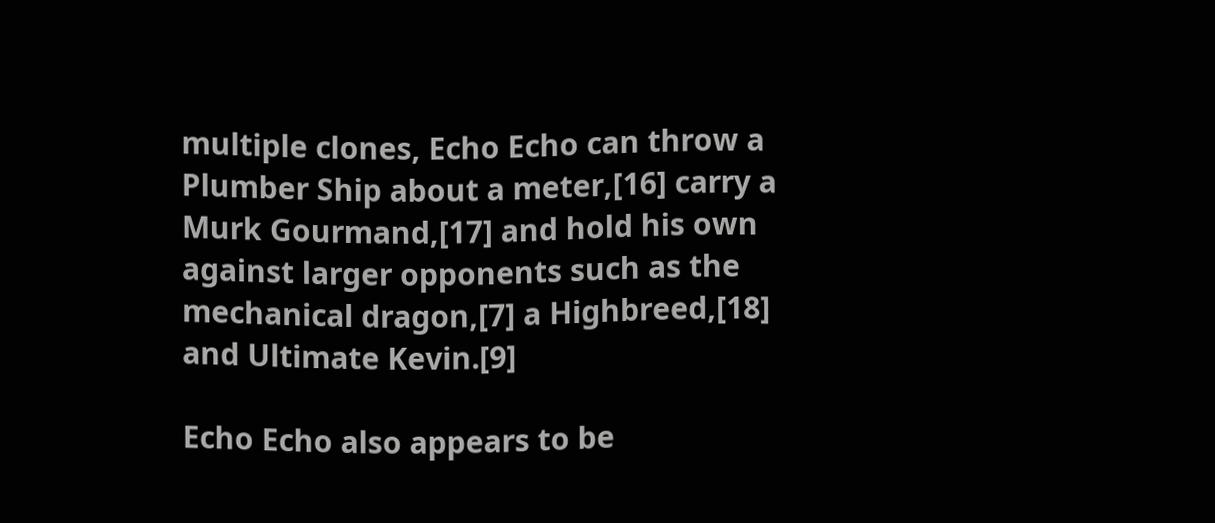multiple clones, Echo Echo can throw a Plumber Ship about a meter,[16] carry a Murk Gourmand,[17] and hold his own against larger opponents such as the mechanical dragon,[7] a Highbreed,[18] and Ultimate Kevin.[9]

Echo Echo also appears to be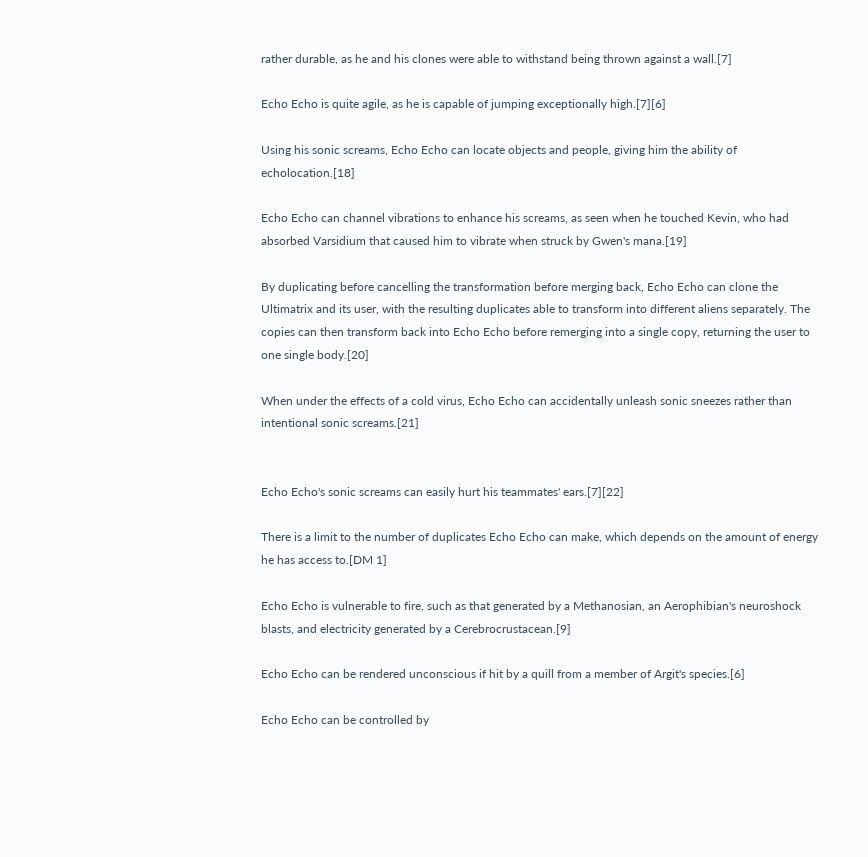rather durable, as he and his clones were able to withstand being thrown against a wall.[7]

Echo Echo is quite agile, as he is capable of jumping exceptionally high.[7][6]

Using his sonic screams, Echo Echo can locate objects and people, giving him the ability of echolocation.[18]

Echo Echo can channel vibrations to enhance his screams, as seen when he touched Kevin, who had absorbed Varsidium that caused him to vibrate when struck by Gwen's mana.[19]

By duplicating before cancelling the transformation before merging back, Echo Echo can clone the Ultimatrix and its user, with the resulting duplicates able to transform into different aliens separately. The copies can then transform back into Echo Echo before remerging into a single copy, returning the user to one single body.[20]

When under the effects of a cold virus, Echo Echo can accidentally unleash sonic sneezes rather than intentional sonic screams.[21]


Echo Echo's sonic screams can easily hurt his teammates' ears.[7][22]

There is a limit to the number of duplicates Echo Echo can make, which depends on the amount of energy he has access to.[DM 1]

Echo Echo is vulnerable to fire, such as that generated by a Methanosian, an Aerophibian's neuroshock blasts, and electricity generated by a Cerebrocrustacean.[9]

Echo Echo can be rendered unconscious if hit by a quill from a member of Argit's species.[6]

Echo Echo can be controlled by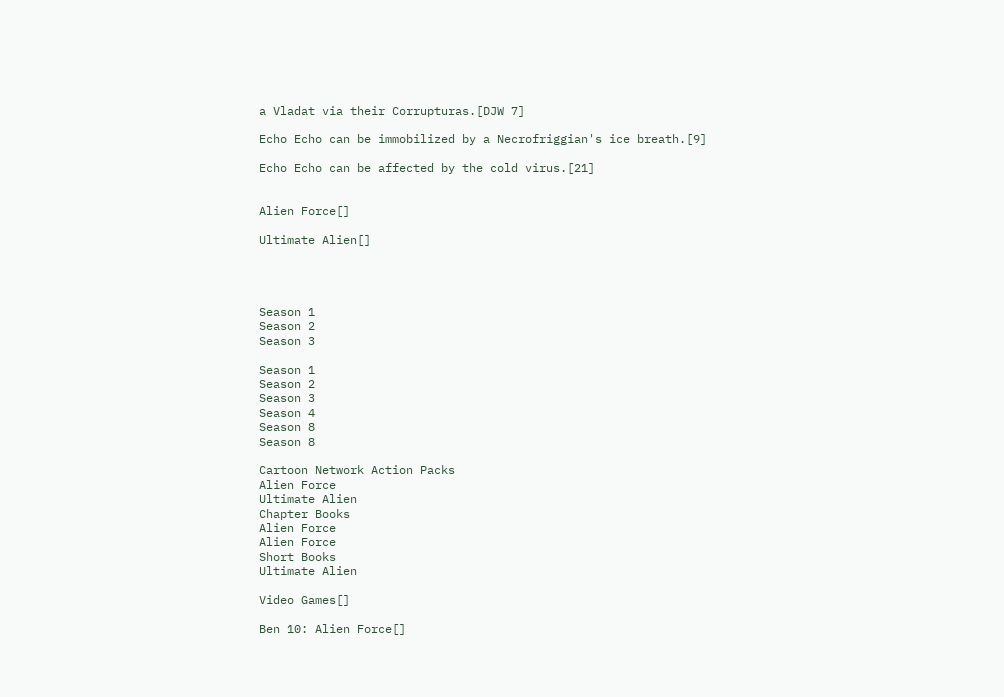a Vladat via their Corrupturas.[DJW 7]

Echo Echo can be immobilized by a Necrofriggian's ice breath.[9]

Echo Echo can be affected by the cold virus.[21]


Alien Force[]

Ultimate Alien[]




Season 1
Season 2
Season 3

Season 1
Season 2
Season 3
Season 4
Season 8
Season 8

Cartoon Network Action Packs
Alien Force
Ultimate Alien
Chapter Books
Alien Force
Alien Force
Short Books
Ultimate Alien

Video Games[]

Ben 10: Alien Force[]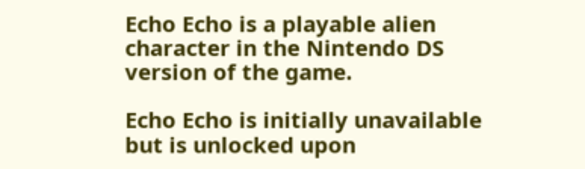Echo Echo is a playable alien character in the Nintendo DS version of the game.

Echo Echo is initially unavailable but is unlocked upon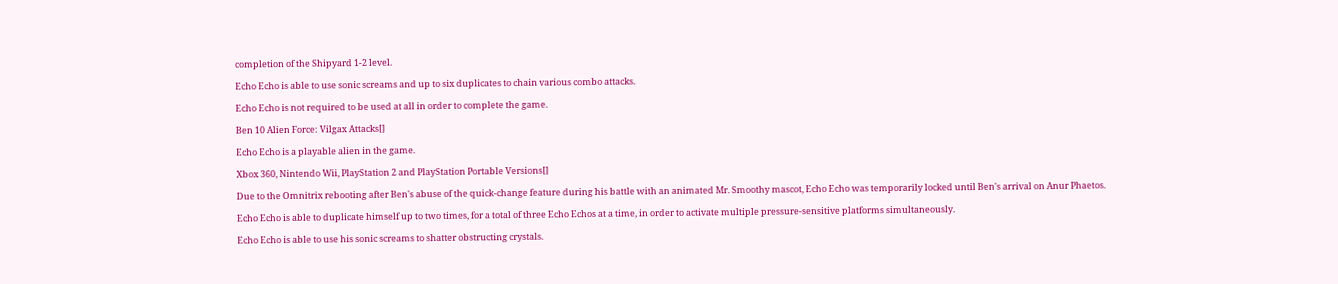completion of the Shipyard 1-2 level.

Echo Echo is able to use sonic screams and up to six duplicates to chain various combo attacks.

Echo Echo is not required to be used at all in order to complete the game.

Ben 10 Alien Force: Vilgax Attacks[]

Echo Echo is a playable alien in the game.

Xbox 360, Nintendo Wii, PlayStation 2 and PlayStation Portable Versions[]

Due to the Omnitrix rebooting after Ben's abuse of the quick-change feature during his battle with an animated Mr. Smoothy mascot, Echo Echo was temporarily locked until Ben's arrival on Anur Phaetos.

Echo Echo is able to duplicate himself up to two times, for a total of three Echo Echos at a time, in order to activate multiple pressure-sensitive platforms simultaneously.

Echo Echo is able to use his sonic screams to shatter obstructing crystals.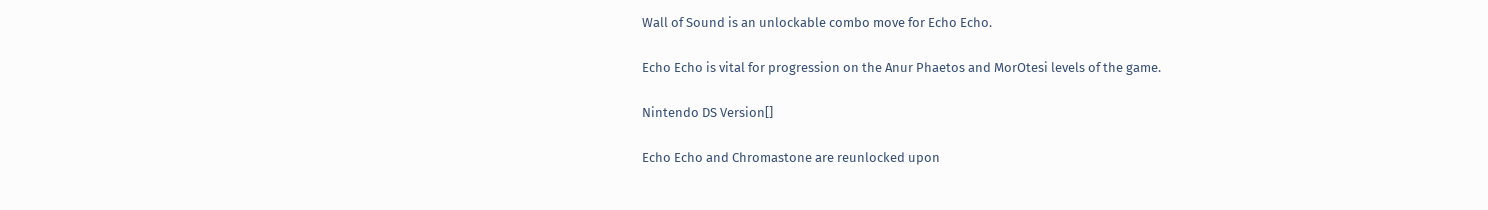Wall of Sound is an unlockable combo move for Echo Echo.

Echo Echo is vital for progression on the Anur Phaetos and MorOtesi levels of the game.

Nintendo DS Version[]

Echo Echo and Chromastone are reunlocked upon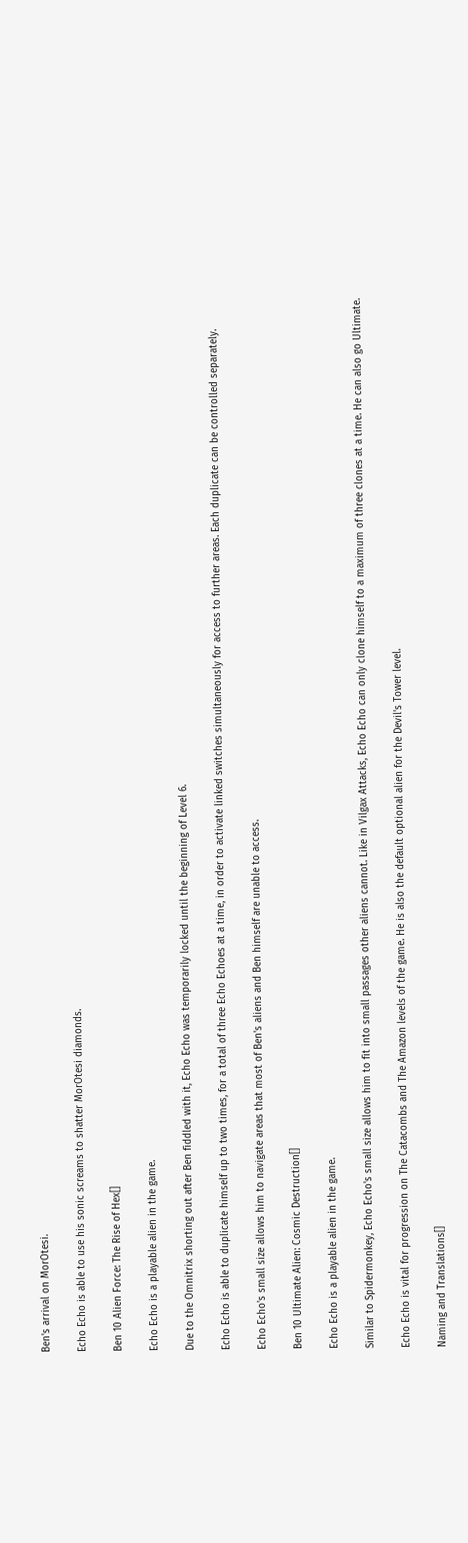Ben's arrival on MorOtesi.

Echo Echo is able to use his sonic screams to shatter MorOtesi diamonds.

Ben 10 Alien Force: The Rise of Hex[]

Echo Echo is a playable alien in the game.

Due to the Omnitrix shorting out after Ben fiddled with it, Echo Echo was temporarily locked until the beginning of Level 6.

Echo Echo is able to duplicate himself up to two times, for a total of three Echo Echoes at a time, in order to activate linked switches simultaneously for access to further areas. Each duplicate can be controlled separately.

Echo Echo's small size allows him to navigate areas that most of Ben's aliens and Ben himself are unable to access.

Ben 10 Ultimate Alien: Cosmic Destruction[]

Echo Echo is a playable alien in the game.

Similar to Spidermonkey, Echo Echo's small size allows him to fit into small passages other aliens cannot. Like in Vilgax Attacks, Echo Echo can only clone himself to a maximum of three clones at a time. He can also go Ultimate.

Echo Echo is vital for progression on The Catacombs and The Amazon levels of the game. He is also the default optional alien for the Devil's Tower level.

Naming and Translations[]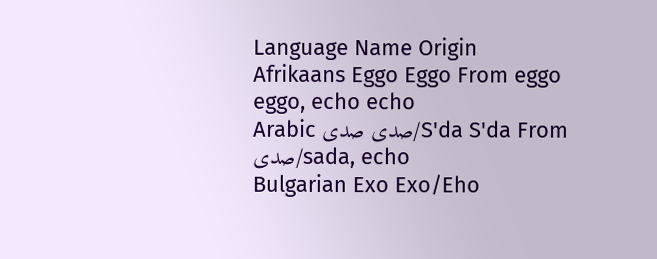Language Name Origin
Afrikaans Eggo Eggo From eggo eggo, echo echo
Arabic صدى صدى/S'da S'da From صدى/sada, echo
Bulgarian Exo Exo/Eho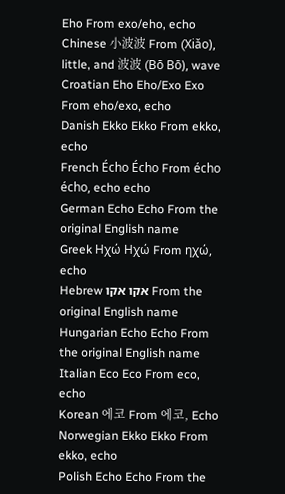Eho From exo/eho, echo
Chinese 小波波 From (Xiǎo), little, and 波波 (Bō Bō), wave
Croatian Eho Eho/Exo Exo From eho/exo, echo
Danish Ekko Ekko From ekko, echo
French Écho Écho From écho écho, echo echo
German Echo Echo From the original English name
Greek Ηχώ Ηχώ From ηχώ, echo
Hebrew אקו אקו From the original English name
Hungarian Echo Echo From the original English name
Italian Eco Eco From eco, echo
Korean 에코 From 에코, Echo
Norwegian Ekko Ekko From ekko, echo
Polish Echo Echo From the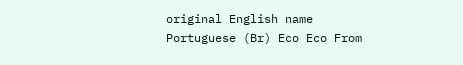original English name
Portuguese (Br) Eco Eco From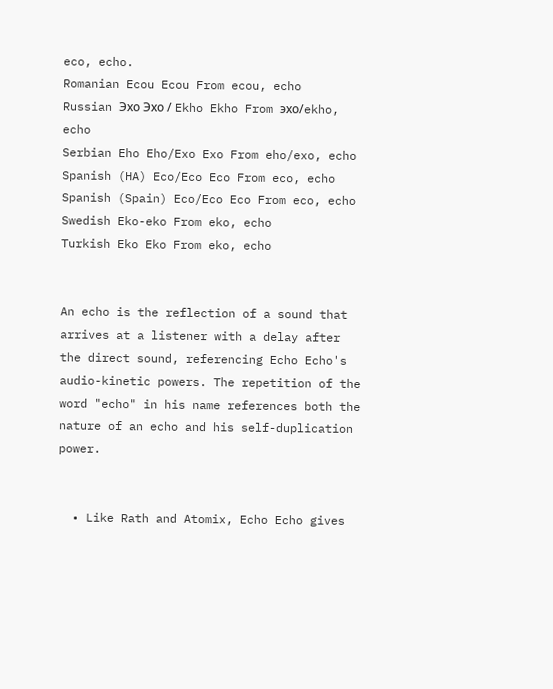eco, echo.
Romanian Ecou Ecou From ecou, echo
Russian Эхо Эхо / Ekho Ekho From эхо/ekho, echo
Serbian Eho Eho/Exo Exo From eho/exo, echo
Spanish (HA) Eco/Eco Eco From eco, echo
Spanish (Spain) Eco/Eco Eco From eco, echo
Swedish Eko-eko From eko, echo
Turkish Eko Eko From eko, echo


An echo is the reflection of a sound that arrives at a listener with a delay after the direct sound, referencing Echo Echo's audio-kinetic powers. The repetition of the word "echo" in his name references both the nature of an echo and his self-duplication power.


  • Like Rath and Atomix, Echo Echo gives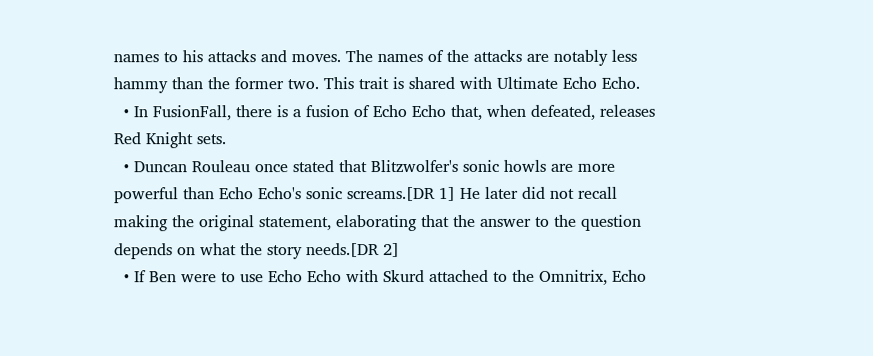names to his attacks and moves. The names of the attacks are notably less hammy than the former two. This trait is shared with Ultimate Echo Echo.
  • In FusionFall, there is a fusion of Echo Echo that, when defeated, releases Red Knight sets.
  • Duncan Rouleau once stated that Blitzwolfer's sonic howls are more powerful than Echo Echo's sonic screams.[DR 1] He later did not recall making the original statement, elaborating that the answer to the question depends on what the story needs.[DR 2]
  • If Ben were to use Echo Echo with Skurd attached to the Omnitrix, Echo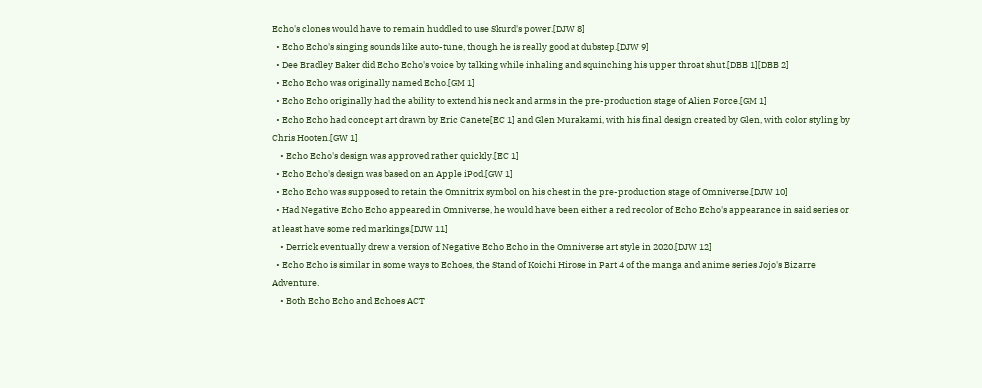Echo's clones would have to remain huddled to use Skurd's power.[DJW 8]
  • Echo Echo's singing sounds like auto-tune, though he is really good at dubstep.[DJW 9]
  • Dee Bradley Baker did Echo Echo's voice by talking while inhaling and squinching his upper throat shut.[DBB 1][DBB 2]
  • Echo Echo was originally named Echo.[GM 1]
  • Echo Echo originally had the ability to extend his neck and arms in the pre-production stage of Alien Force.[GM 1]
  • Echo Echo had concept art drawn by Eric Canete[EC 1] and Glen Murakami, with his final design created by Glen, with color styling by Chris Hooten.[GW 1]
    • Echo Echo's design was approved rather quickly.[EC 1]
  • Echo Echo's design was based on an Apple iPod.[GW 1]
  • Echo Echo was supposed to retain the Omnitrix symbol on his chest in the pre-production stage of Omniverse.[DJW 10]
  • Had Negative Echo Echo appeared in Omniverse, he would have been either a red recolor of Echo Echo's appearance in said series or at least have some red markings.[DJW 11]
    • Derrick eventually drew a version of Negative Echo Echo in the Omniverse art style in 2020.[DJW 12]
  • Echo Echo is similar in some ways to Echoes, the Stand of Koichi Hirose in Part 4 of the manga and anime series Jojo's Bizarre Adventure.
    • Both Echo Echo and Echoes ACT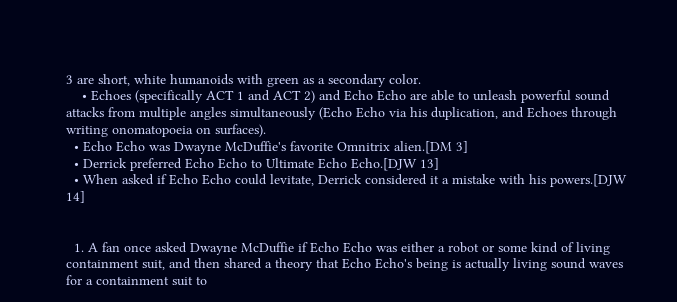3 are short, white humanoids with green as a secondary color.
    • Echoes (specifically ACT 1 and ACT 2) and Echo Echo are able to unleash powerful sound attacks from multiple angles simultaneously (Echo Echo via his duplication, and Echoes through writing onomatopoeia on surfaces).
  • Echo Echo was Dwayne McDuffie's favorite Omnitrix alien.[DM 3]
  • Derrick preferred Echo Echo to Ultimate Echo Echo.[DJW 13]
  • When asked if Echo Echo could levitate, Derrick considered it a mistake with his powers.[DJW 14]


  1. A fan once asked Dwayne McDuffie if Echo Echo was either a robot or some kind of living containment suit, and then shared a theory that Echo Echo's being is actually living sound waves for a containment suit to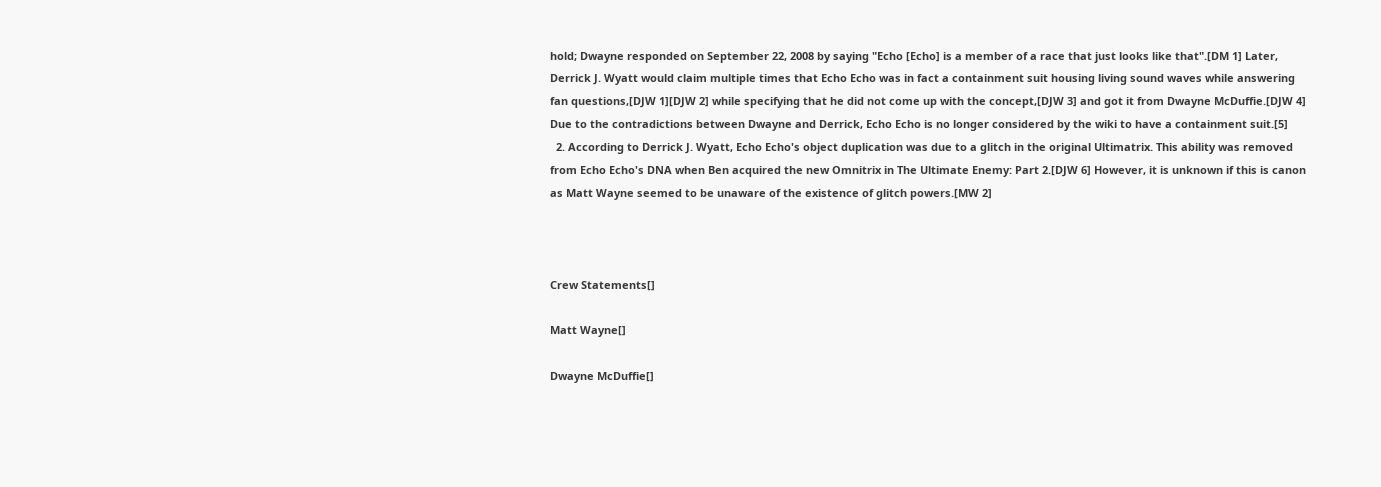hold; Dwayne responded on September 22, 2008 by saying "Echo [Echo] is a member of a race that just looks like that".[DM 1] Later, Derrick J. Wyatt would claim multiple times that Echo Echo was in fact a containment suit housing living sound waves while answering fan questions,[DJW 1][DJW 2] while specifying that he did not come up with the concept,[DJW 3] and got it from Dwayne McDuffie.[DJW 4] Due to the contradictions between Dwayne and Derrick, Echo Echo is no longer considered by the wiki to have a containment suit.[5]
  2. According to Derrick J. Wyatt, Echo Echo's object duplication was due to a glitch in the original Ultimatrix. This ability was removed from Echo Echo's DNA when Ben acquired the new Omnitrix in The Ultimate Enemy: Part 2.[DJW 6] However, it is unknown if this is canon as Matt Wayne seemed to be unaware of the existence of glitch powers.[MW 2]



Crew Statements[]

Matt Wayne[]

Dwayne McDuffie[]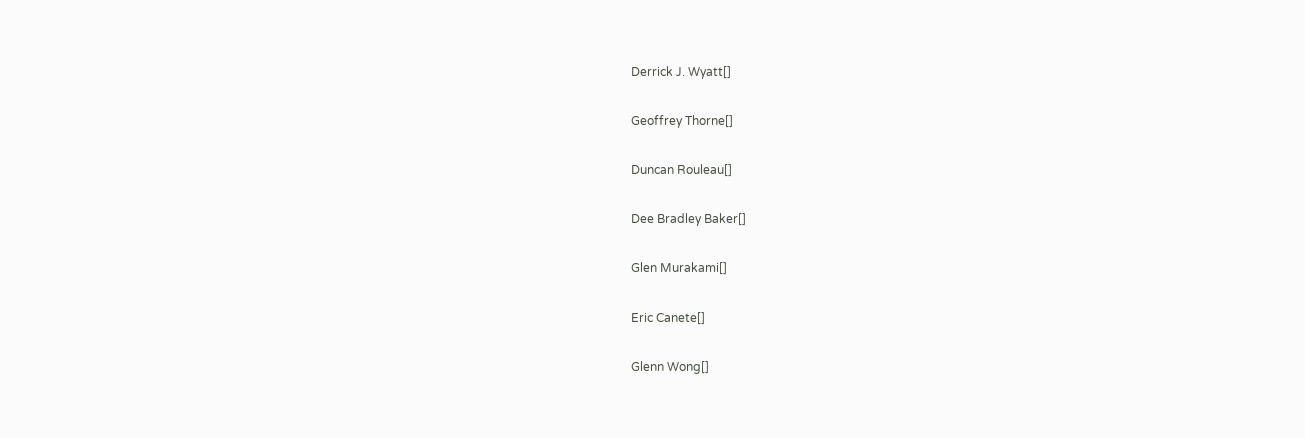Derrick J. Wyatt[]

Geoffrey Thorne[]

Duncan Rouleau[]

Dee Bradley Baker[]

Glen Murakami[]

Eric Canete[]

Glenn Wong[]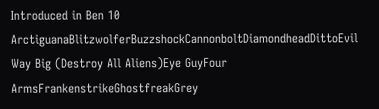Introduced in Ben 10 ArctiguanaBlitzwolferBuzzshockCannonboltDiamondheadDittoEvil Way Big (Destroy All Aliens)Eye GuyFour ArmsFrankenstrikeGhostfreakGrey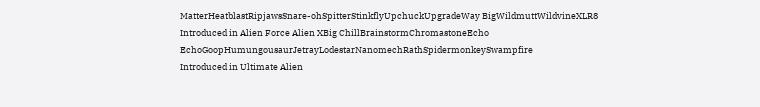MatterHeatblastRipjawsSnare-ohSpitterStinkflyUpchuckUpgradeWay BigWildmuttWildvineXLR8
Introduced in Alien Force Alien XBig ChillBrainstormChromastoneEcho EchoGoopHumungousaurJetrayLodestarNanomechRathSpidermonkeySwampfire
Introduced in Ultimate Alien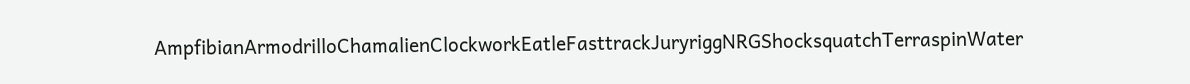AmpfibianArmodrilloChamalienClockworkEatleFasttrackJuryriggNRGShocksquatchTerraspinWater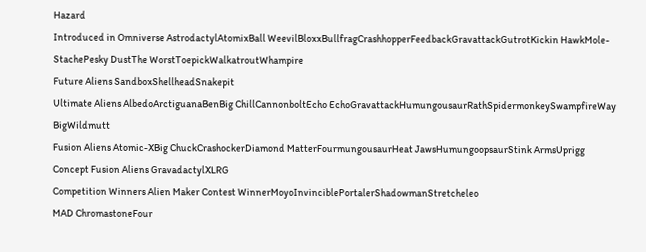Hazard
Introduced in Omniverse AstrodactylAtomixBall WeevilBloxxBullfragCrashhopperFeedbackGravattackGutrotKickin HawkMole-StachePesky DustThe WorstToepickWalkatroutWhampire
Future Aliens SandboxShellheadSnakepit
Ultimate Aliens AlbedoArctiguanaBenBig ChillCannonboltEcho EchoGravattackHumungousaurRathSpidermonkeySwampfireWay BigWildmutt
Fusion Aliens Atomic-XBig ChuckCrashockerDiamond MatterFourmungousaurHeat JawsHumungoopsaurStink ArmsUprigg
Concept Fusion Aliens GravadactylXLRG
Competition Winners Alien Maker Contest WinnerMoyoInvinciblePortalerShadowmanStretcheleo
MAD ChromastoneFour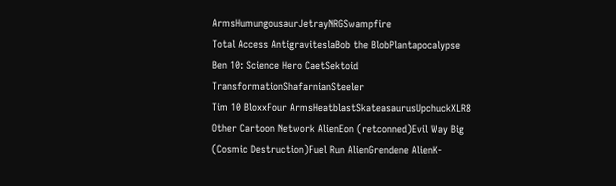ArmsHumungousaurJetrayNRGSwampfire
Total Access AntigraviteslaBob the BlobPlantapocalypse
Ben 10: Science Hero CaetSektoid TransformationShafarnianSteeler
Tim 10 BloxxFour ArmsHeatblastSkateasaurusUpchuckXLR8
Other Cartoon Network AlienEon (retconned)Evil Way Big (Cosmic Destruction)Fuel Run AlienGrendene AlienK-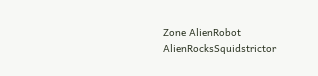Zone AlienRobot AlienRocksSquidstrictor